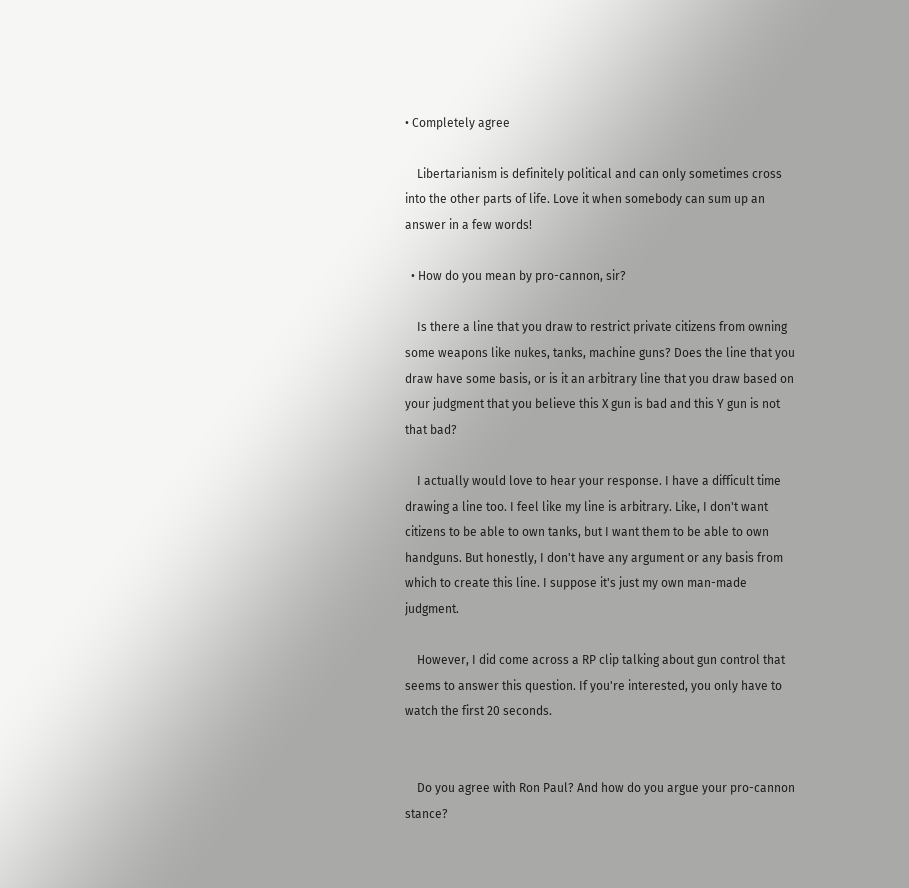• Completely agree

    Libertarianism is definitely political and can only sometimes cross into the other parts of life. Love it when somebody can sum up an answer in a few words!

  • How do you mean by pro-cannon, sir?

    Is there a line that you draw to restrict private citizens from owning some weapons like nukes, tanks, machine guns? Does the line that you draw have some basis, or is it an arbitrary line that you draw based on your judgment that you believe this X gun is bad and this Y gun is not that bad?

    I actually would love to hear your response. I have a difficult time drawing a line too. I feel like my line is arbitrary. Like, I don't want citizens to be able to own tanks, but I want them to be able to own handguns. But honestly, I don't have any argument or any basis from which to create this line. I suppose it's just my own man-made judgment.

    However, I did come across a RP clip talking about gun control that seems to answer this question. If you're interested, you only have to watch the first 20 seconds.


    Do you agree with Ron Paul? And how do you argue your pro-cannon stance?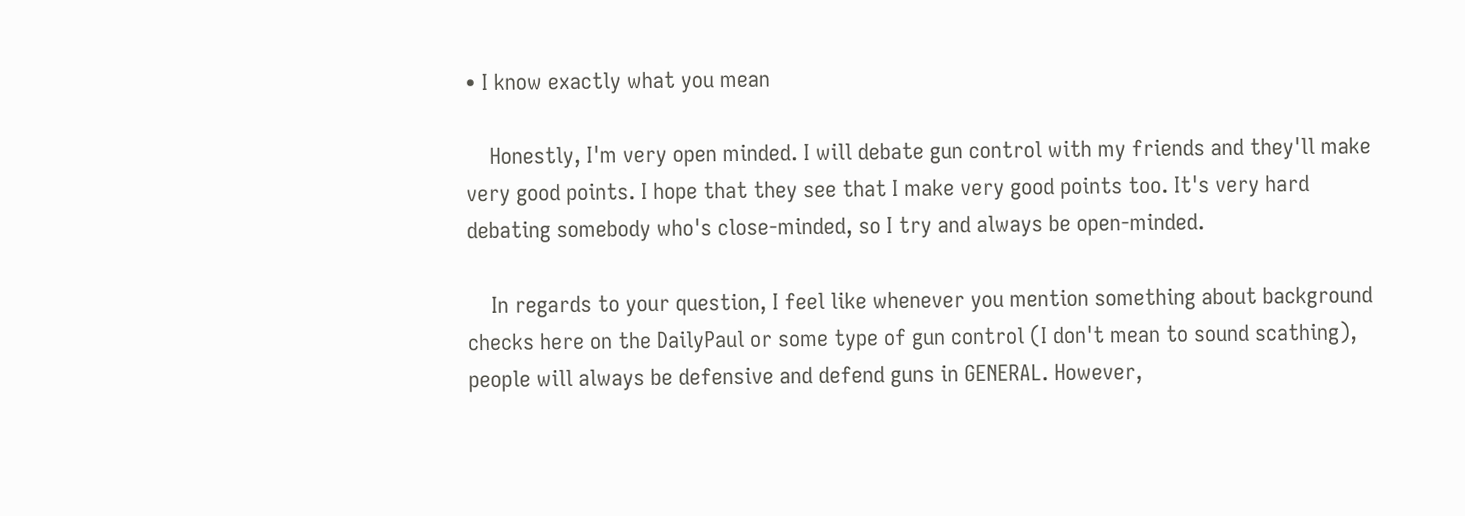• I know exactly what you mean

    Honestly, I'm very open minded. I will debate gun control with my friends and they'll make very good points. I hope that they see that I make very good points too. It's very hard debating somebody who's close-minded, so I try and always be open-minded.

    In regards to your question, I feel like whenever you mention something about background checks here on the DailyPaul or some type of gun control (I don't mean to sound scathing), people will always be defensive and defend guns in GENERAL. However,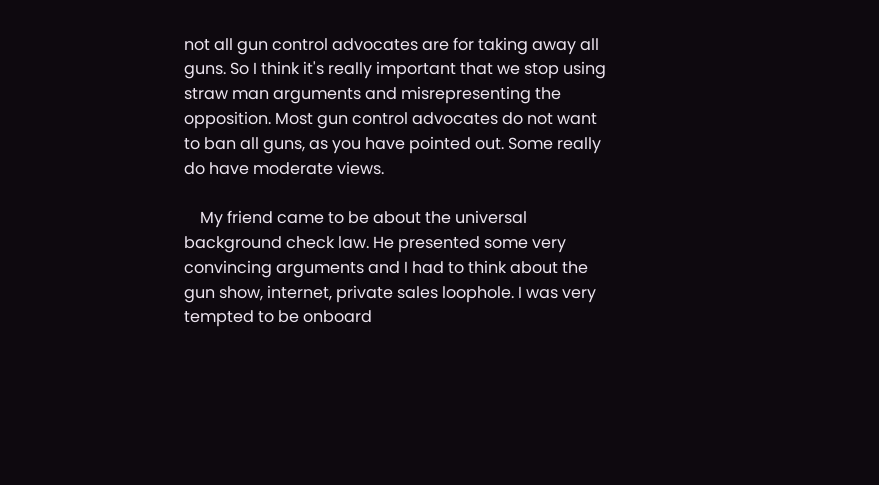not all gun control advocates are for taking away all guns. So I think it's really important that we stop using straw man arguments and misrepresenting the opposition. Most gun control advocates do not want to ban all guns, as you have pointed out. Some really do have moderate views.

    My friend came to be about the universal background check law. He presented some very convincing arguments and I had to think about the gun show, internet, private sales loophole. I was very tempted to be onboard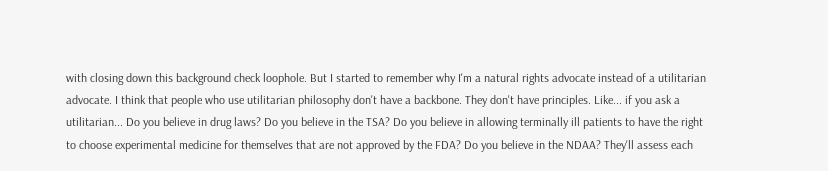with closing down this background check loophole. But I started to remember why I'm a natural rights advocate instead of a utilitarian advocate. I think that people who use utilitarian philosophy don't have a backbone. They don't have principles. Like... if you ask a utilitarian... Do you believe in drug laws? Do you believe in the TSA? Do you believe in allowing terminally ill patients to have the right to choose experimental medicine for themselves that are not approved by the FDA? Do you believe in the NDAA? They'll assess each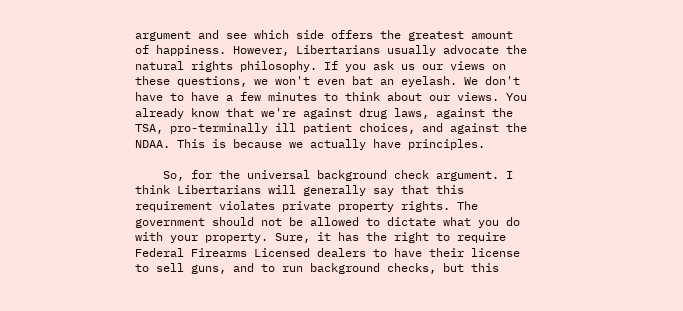argument and see which side offers the greatest amount of happiness. However, Libertarians usually advocate the natural rights philosophy. If you ask us our views on these questions, we won't even bat an eyelash. We don't have to have a few minutes to think about our views. You already know that we're against drug laws, against the TSA, pro-terminally ill patient choices, and against the NDAA. This is because we actually have principles.

    So, for the universal background check argument. I think Libertarians will generally say that this requirement violates private property rights. The government should not be allowed to dictate what you do with your property. Sure, it has the right to require Federal Firearms Licensed dealers to have their license to sell guns, and to run background checks, but this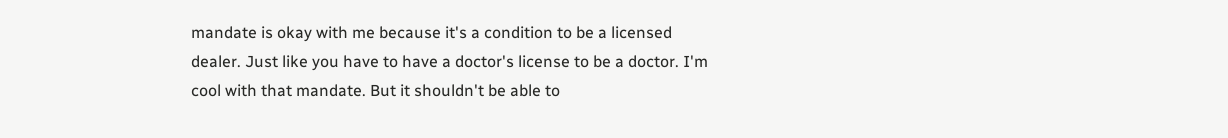mandate is okay with me because it's a condition to be a licensed dealer. Just like you have to have a doctor's license to be a doctor. I'm cool with that mandate. But it shouldn't be able to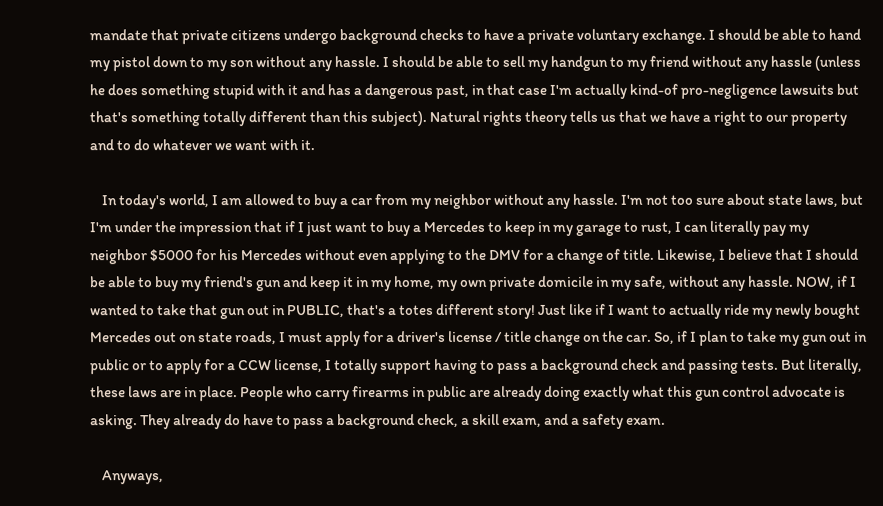mandate that private citizens undergo background checks to have a private voluntary exchange. I should be able to hand my pistol down to my son without any hassle. I should be able to sell my handgun to my friend without any hassle (unless he does something stupid with it and has a dangerous past, in that case I'm actually kind-of pro-negligence lawsuits but that's something totally different than this subject). Natural rights theory tells us that we have a right to our property and to do whatever we want with it.

    In today's world, I am allowed to buy a car from my neighbor without any hassle. I'm not too sure about state laws, but I'm under the impression that if I just want to buy a Mercedes to keep in my garage to rust, I can literally pay my neighbor $5000 for his Mercedes without even applying to the DMV for a change of title. Likewise, I believe that I should be able to buy my friend's gun and keep it in my home, my own private domicile in my safe, without any hassle. NOW, if I wanted to take that gun out in PUBLIC, that's a totes different story! Just like if I want to actually ride my newly bought Mercedes out on state roads, I must apply for a driver's license / title change on the car. So, if I plan to take my gun out in public or to apply for a CCW license, I totally support having to pass a background check and passing tests. But literally, these laws are in place. People who carry firearms in public are already doing exactly what this gun control advocate is asking. They already do have to pass a background check, a skill exam, and a safety exam.

    Anyways,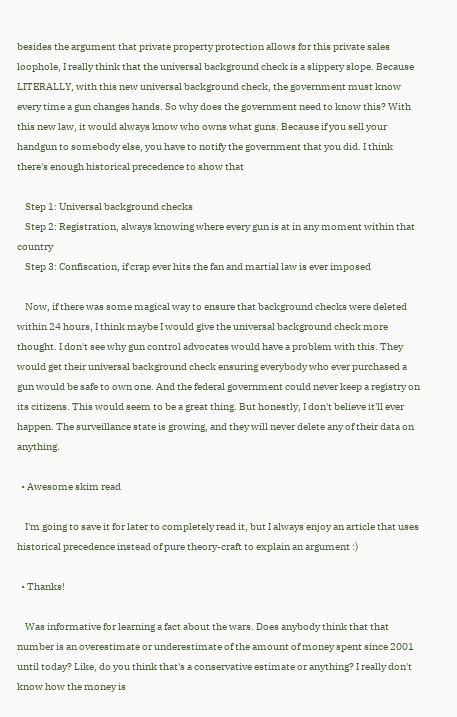besides the argument that private property protection allows for this private sales loophole, I really think that the universal background check is a slippery slope. Because LITERALLY, with this new universal background check, the government must know every time a gun changes hands. So why does the government need to know this? With this new law, it would always know who owns what guns. Because if you sell your handgun to somebody else, you have to notify the government that you did. I think there's enough historical precedence to show that

    Step 1: Universal background checks
    Step 2: Registration, always knowing where every gun is at in any moment within that country
    Step 3: Confiscation, if crap ever hits the fan and martial law is ever imposed

    Now, if there was some magical way to ensure that background checks were deleted within 24 hours, I think maybe I would give the universal background check more thought. I don't see why gun control advocates would have a problem with this. They would get their universal background check ensuring everybody who ever purchased a gun would be safe to own one. And the federal government could never keep a registry on its citizens. This would seem to be a great thing. But honestly, I don't believe it'll ever happen. The surveillance state is growing, and they will never delete any of their data on anything.

  • Awesome skim read

    I'm going to save it for later to completely read it, but I always enjoy an article that uses historical precedence instead of pure theory-craft to explain an argument :)

  • Thanks!

    Was informative for learning a fact about the wars. Does anybody think that that number is an overestimate or underestimate of the amount of money spent since 2001 until today? Like, do you think that's a conservative estimate or anything? I really don't know how the money is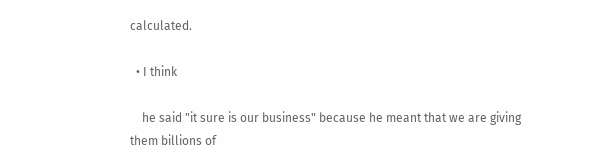calculated.

  • I think

    he said "it sure is our business" because he meant that we are giving them billions of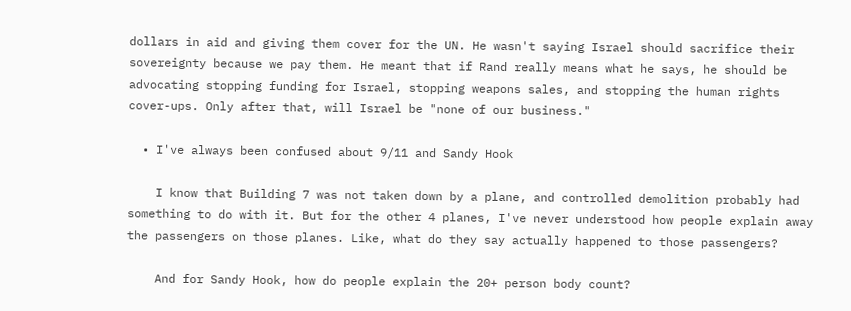dollars in aid and giving them cover for the UN. He wasn't saying Israel should sacrifice their sovereignty because we pay them. He meant that if Rand really means what he says, he should be advocating stopping funding for Israel, stopping weapons sales, and stopping the human rights cover-ups. Only after that, will Israel be "none of our business."

  • I've always been confused about 9/11 and Sandy Hook

    I know that Building 7 was not taken down by a plane, and controlled demolition probably had something to do with it. But for the other 4 planes, I've never understood how people explain away the passengers on those planes. Like, what do they say actually happened to those passengers?

    And for Sandy Hook, how do people explain the 20+ person body count?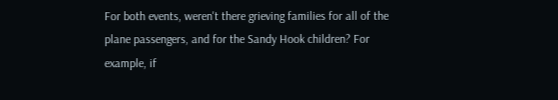For both events, weren't there grieving families for all of the plane passengers, and for the Sandy Hook children? For example, if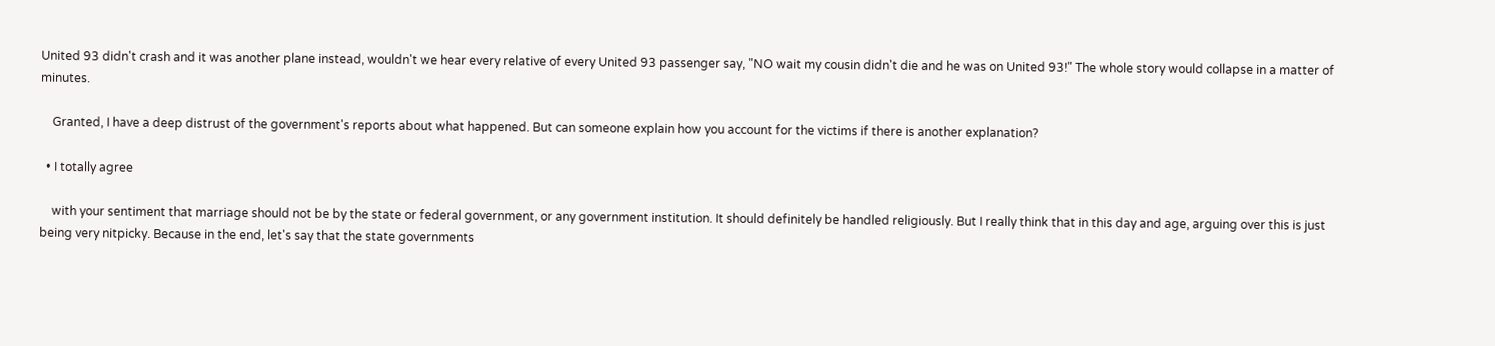United 93 didn't crash and it was another plane instead, wouldn't we hear every relative of every United 93 passenger say, "NO wait my cousin didn't die and he was on United 93!" The whole story would collapse in a matter of minutes.

    Granted, I have a deep distrust of the government's reports about what happened. But can someone explain how you account for the victims if there is another explanation?

  • I totally agree

    with your sentiment that marriage should not be by the state or federal government, or any government institution. It should definitely be handled religiously. But I really think that in this day and age, arguing over this is just being very nitpicky. Because in the end, let's say that the state governments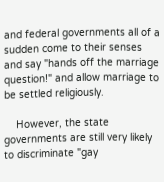and federal governments all of a sudden come to their senses and say "hands off the marriage question!" and allow marriage to be settled religiously.

    However, the state governments are still very likely to discriminate "gay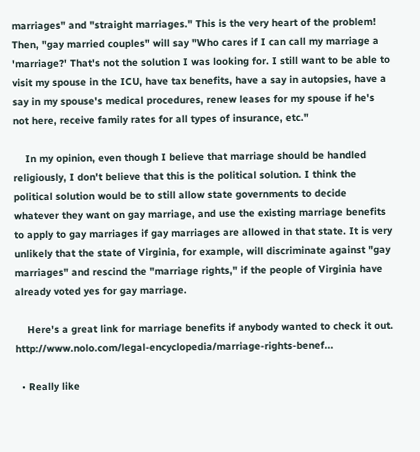marriages" and "straight marriages." This is the very heart of the problem! Then, "gay married couples" will say "Who cares if I can call my marriage a 'marriage?' That's not the solution I was looking for. I still want to be able to visit my spouse in the ICU, have tax benefits, have a say in autopsies, have a say in my spouse's medical procedures, renew leases for my spouse if he's not here, receive family rates for all types of insurance, etc."

    In my opinion, even though I believe that marriage should be handled religiously, I don't believe that this is the political solution. I think the political solution would be to still allow state governments to decide whatever they want on gay marriage, and use the existing marriage benefits to apply to gay marriages if gay marriages are allowed in that state. It is very unlikely that the state of Virginia, for example, will discriminate against "gay marriages" and rescind the "marriage rights," if the people of Virginia have already voted yes for gay marriage.

    Here's a great link for marriage benefits if anybody wanted to check it out. http://www.nolo.com/legal-encyclopedia/marriage-rights-benef...

  • Really like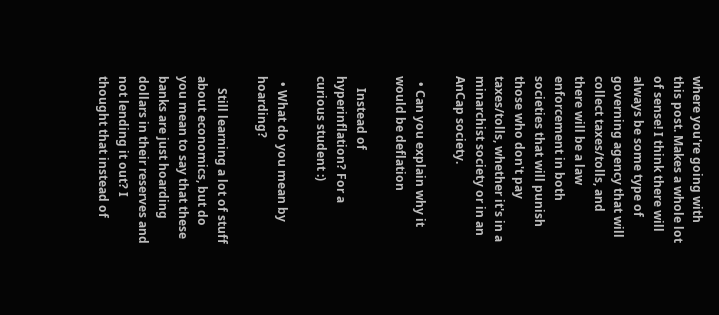where you're going with this post. Makes a whole lot of sense! I think there will always be some type of governing agency that will collect taxes/tolls, and there will be a law enforcement in both societies that will punish those who don't pay taxes/tolls, whether it's in a minarchist society or in an AnCap society.

  • Can you explain why it would be deflation

    Instead of hyperinflation? For a curious student :)

  • What do you mean by hoarding?

    Still learning a lot of stuff about economics, but do you mean to say that these banks are just hoarding dollars in their reserves and not lending it out? I thought that instead of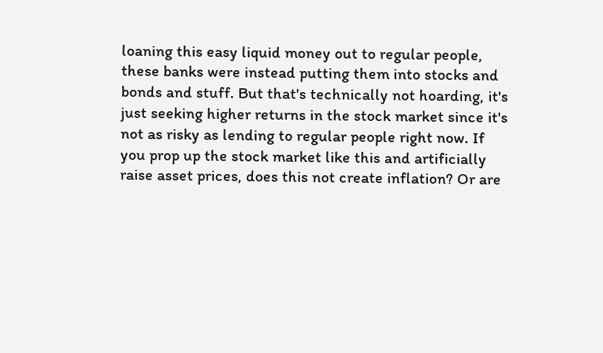loaning this easy liquid money out to regular people, these banks were instead putting them into stocks and bonds and stuff. But that's technically not hoarding, it's just seeking higher returns in the stock market since it's not as risky as lending to regular people right now. If you prop up the stock market like this and artificially raise asset prices, does this not create inflation? Or are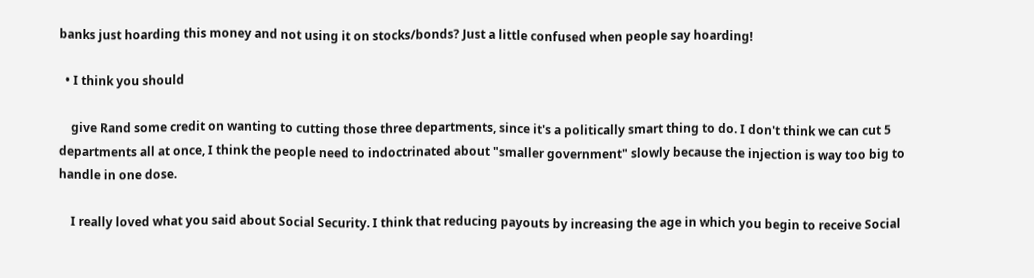banks just hoarding this money and not using it on stocks/bonds? Just a little confused when people say hoarding!

  • I think you should

    give Rand some credit on wanting to cutting those three departments, since it's a politically smart thing to do. I don't think we can cut 5 departments all at once, I think the people need to indoctrinated about "smaller government" slowly because the injection is way too big to handle in one dose.

    I really loved what you said about Social Security. I think that reducing payouts by increasing the age in which you begin to receive Social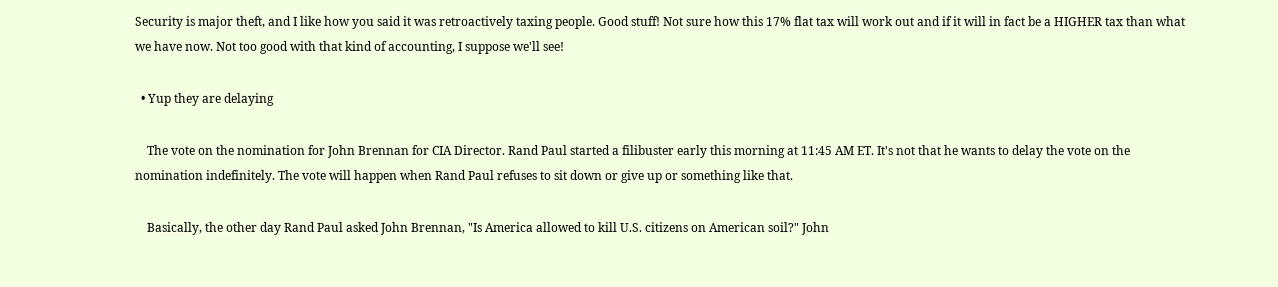Security is major theft, and I like how you said it was retroactively taxing people. Good stuff! Not sure how this 17% flat tax will work out and if it will in fact be a HIGHER tax than what we have now. Not too good with that kind of accounting, I suppose we'll see!

  • Yup they are delaying

    The vote on the nomination for John Brennan for CIA Director. Rand Paul started a filibuster early this morning at 11:45 AM ET. It's not that he wants to delay the vote on the nomination indefinitely. The vote will happen when Rand Paul refuses to sit down or give up or something like that.

    Basically, the other day Rand Paul asked John Brennan, "Is America allowed to kill U.S. citizens on American soil?" John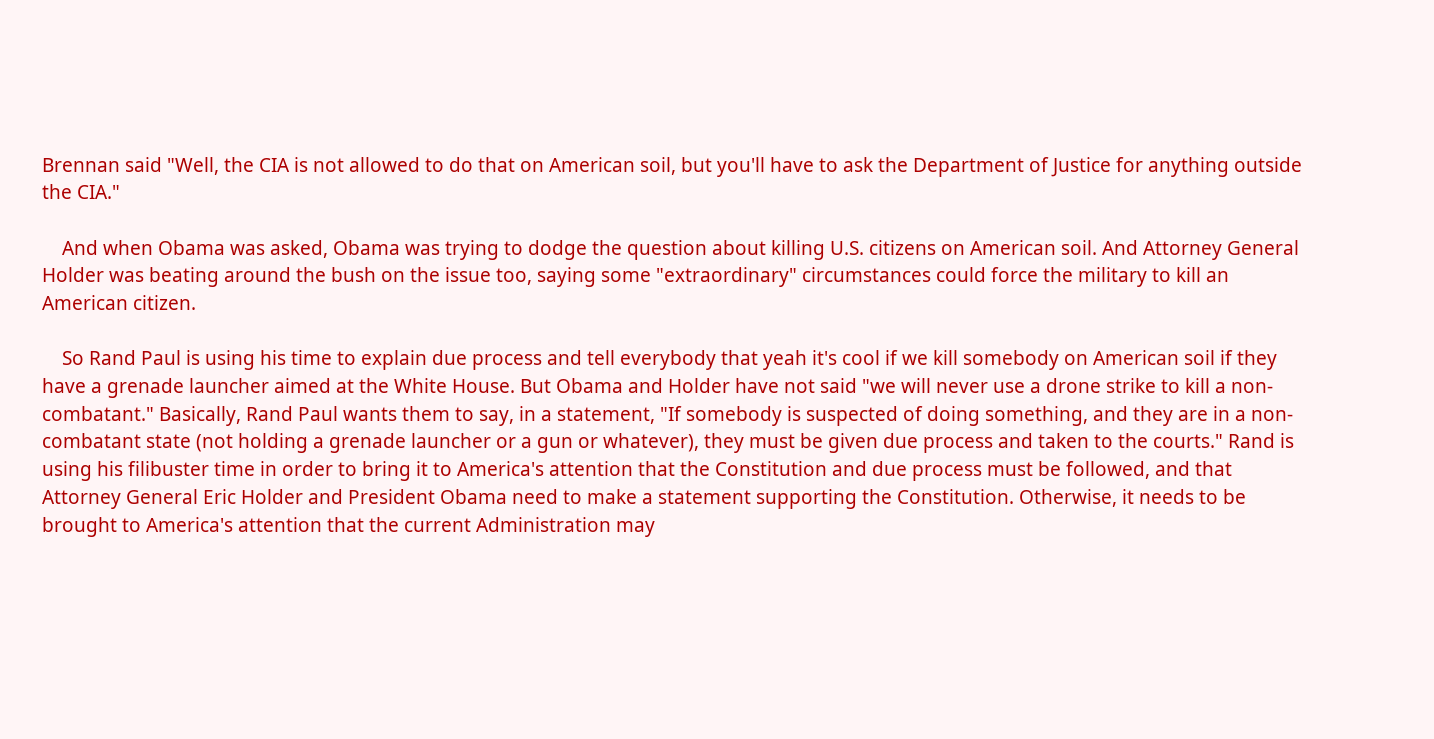Brennan said "Well, the CIA is not allowed to do that on American soil, but you'll have to ask the Department of Justice for anything outside the CIA."

    And when Obama was asked, Obama was trying to dodge the question about killing U.S. citizens on American soil. And Attorney General Holder was beating around the bush on the issue too, saying some "extraordinary" circumstances could force the military to kill an American citizen.

    So Rand Paul is using his time to explain due process and tell everybody that yeah it's cool if we kill somebody on American soil if they have a grenade launcher aimed at the White House. But Obama and Holder have not said "we will never use a drone strike to kill a non-combatant." Basically, Rand Paul wants them to say, in a statement, "If somebody is suspected of doing something, and they are in a non-combatant state (not holding a grenade launcher or a gun or whatever), they must be given due process and taken to the courts." Rand is using his filibuster time in order to bring it to America's attention that the Constitution and due process must be followed, and that Attorney General Eric Holder and President Obama need to make a statement supporting the Constitution. Otherwise, it needs to be brought to America's attention that the current Administration may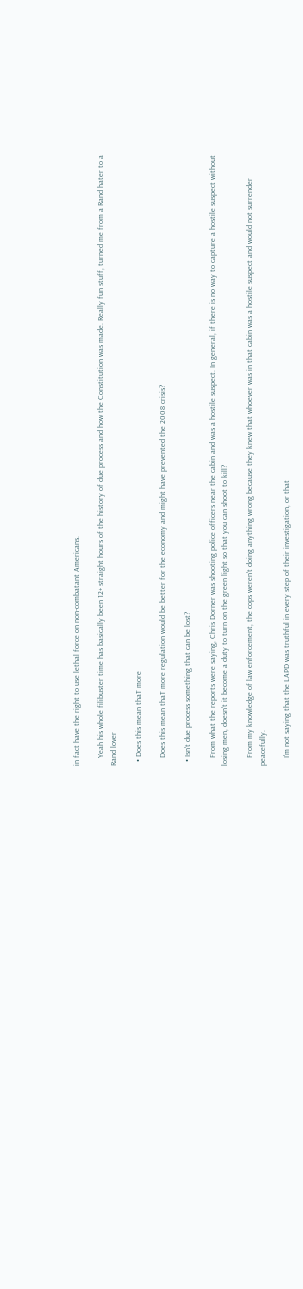in fact have the right to use lethal force on non-combatant Americans.

    Yeah his whole filibuster time has basically been 12+ straight hours of the history of due process and how the Constitution was made. Really fun stuff, turned me from a Rand hater to a Rand lover

  • Does this mean thaT more

    Does this mean thaT more regulation would be better for the economy and might have prevented the 2008 crisis?

  • Isn't due process something that can be lost?

    From what the reports were saying, Chris Dorner was shooting police officers near the cabin and was a hostile suspect. In general, if there is no way to capture a hostile suspect without losing men, doesn't it become a duty to turn on the green light so that you can shoot to kill?

    From my knowledge of law enforcement, the cops weren't doing anything wrong because they knew that whoever was in that cabin was a hostile suspect and would not surrender peacefully.

    I'm not saying that the LAPD was truthful in every step of their investigation, or that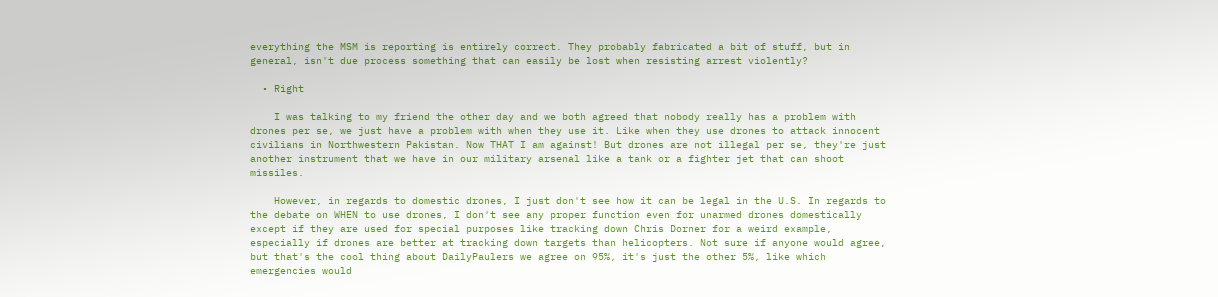everything the MSM is reporting is entirely correct. They probably fabricated a bit of stuff, but in general, isn't due process something that can easily be lost when resisting arrest violently?

  • Right

    I was talking to my friend the other day and we both agreed that nobody really has a problem with drones per se, we just have a problem with when they use it. Like when they use drones to attack innocent civilians in Northwestern Pakistan. Now THAT I am against! But drones are not illegal per se, they're just another instrument that we have in our military arsenal like a tank or a fighter jet that can shoot missiles.

    However, in regards to domestic drones, I just don't see how it can be legal in the U.S. In regards to the debate on WHEN to use drones, I don't see any proper function even for unarmed drones domestically except if they are used for special purposes like tracking down Chris Dorner for a weird example, especially if drones are better at tracking down targets than helicopters. Not sure if anyone would agree, but that's the cool thing about DailyPaulers we agree on 95%, it's just the other 5%, like which emergencies would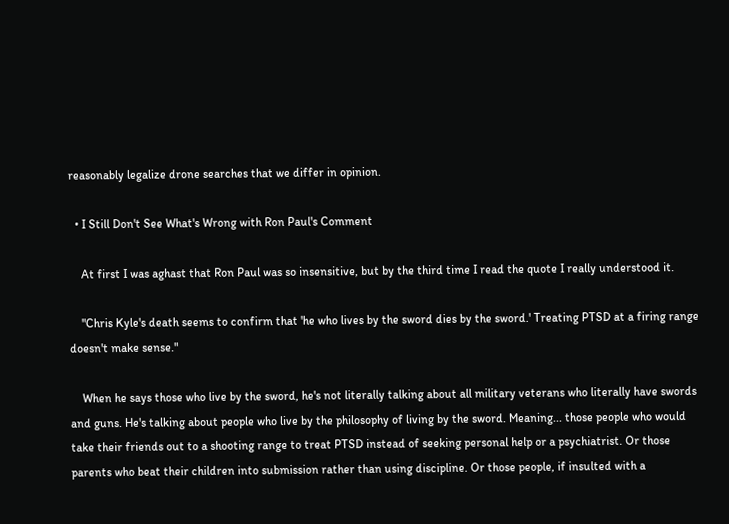reasonably legalize drone searches that we differ in opinion.

  • I Still Don't See What's Wrong with Ron Paul's Comment

    At first I was aghast that Ron Paul was so insensitive, but by the third time I read the quote I really understood it.

    "Chris Kyle's death seems to confirm that 'he who lives by the sword dies by the sword.' Treating PTSD at a firing range doesn't make sense."

    When he says those who live by the sword, he's not literally talking about all military veterans who literally have swords and guns. He's talking about people who live by the philosophy of living by the sword. Meaning... those people who would take their friends out to a shooting range to treat PTSD instead of seeking personal help or a psychiatrist. Or those parents who beat their children into submission rather than using discipline. Or those people, if insulted with a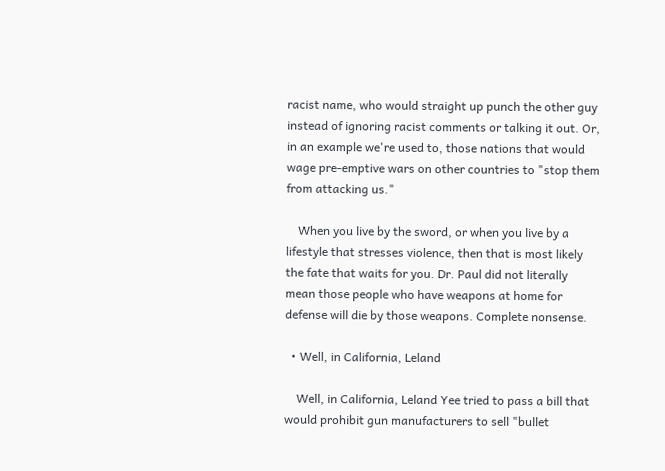racist name, who would straight up punch the other guy instead of ignoring racist comments or talking it out. Or, in an example we're used to, those nations that would wage pre-emptive wars on other countries to "stop them from attacking us."

    When you live by the sword, or when you live by a lifestyle that stresses violence, then that is most likely the fate that waits for you. Dr. Paul did not literally mean those people who have weapons at home for defense will die by those weapons. Complete nonsense.

  • Well, in California, Leland

    Well, in California, Leland Yee tried to pass a bill that would prohibit gun manufacturers to sell "bullet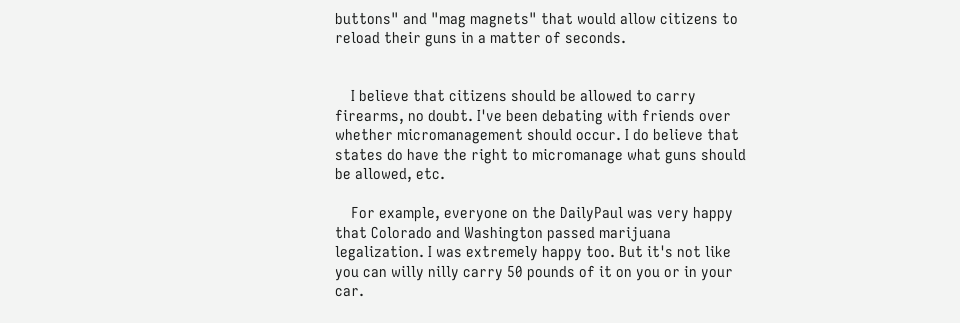buttons" and "mag magnets" that would allow citizens to reload their guns in a matter of seconds.


    I believe that citizens should be allowed to carry firearms, no doubt. I've been debating with friends over whether micromanagement should occur. I do believe that states do have the right to micromanage what guns should be allowed, etc.

    For example, everyone on the DailyPaul was very happy that Colorado and Washington passed marijuana legalization. I was extremely happy too. But it's not like you can willy nilly carry 50 pounds of it on you or in your car.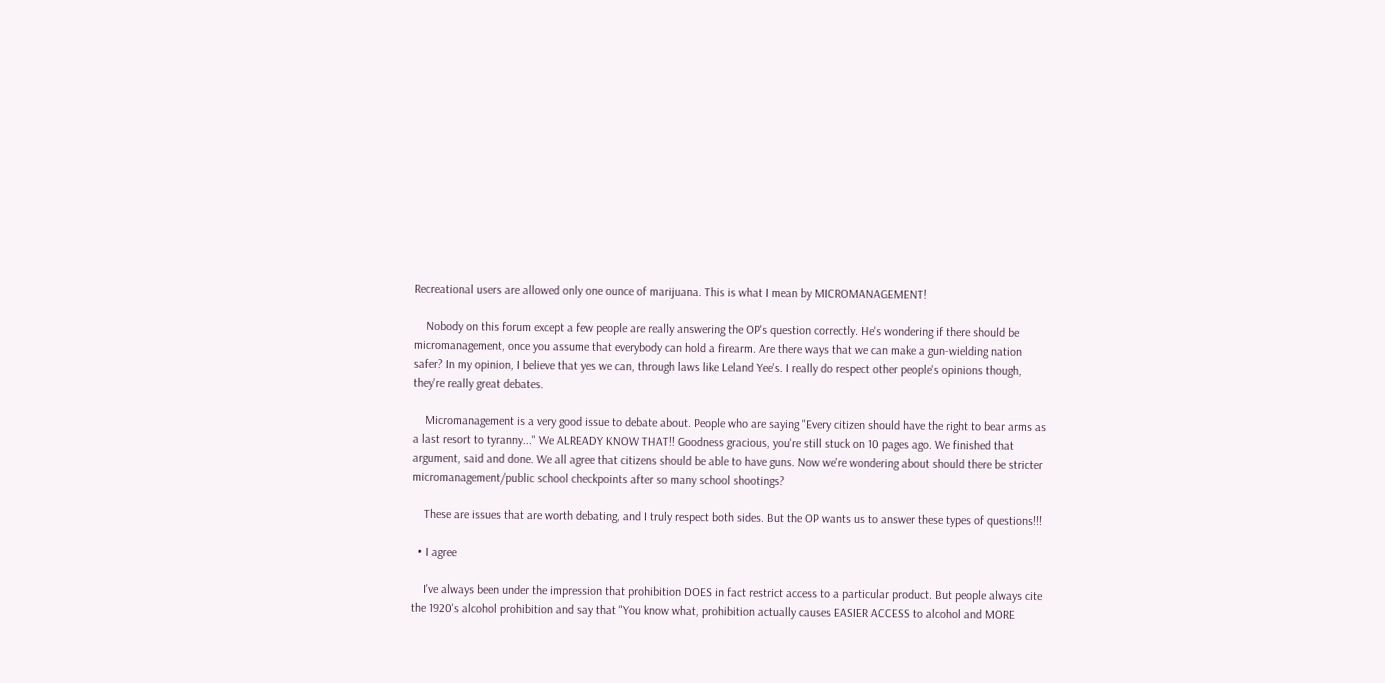Recreational users are allowed only one ounce of marijuana. This is what I mean by MICROMANAGEMENT!

    Nobody on this forum except a few people are really answering the OP's question correctly. He's wondering if there should be micromanagement, once you assume that everybody can hold a firearm. Are there ways that we can make a gun-wielding nation safer? In my opinion, I believe that yes we can, through laws like Leland Yee's. I really do respect other people's opinions though, they're really great debates.

    Micromanagement is a very good issue to debate about. People who are saying "Every citizen should have the right to bear arms as a last resort to tyranny..." We ALREADY KNOW THAT!! Goodness gracious, you're still stuck on 10 pages ago. We finished that argument, said and done. We all agree that citizens should be able to have guns. Now we're wondering about should there be stricter micromanagement/public school checkpoints after so many school shootings?

    These are issues that are worth debating, and I truly respect both sides. But the OP wants us to answer these types of questions!!!

  • I agree

    I've always been under the impression that prohibition DOES in fact restrict access to a particular product. But people always cite the 1920's alcohol prohibition and say that "You know what, prohibition actually causes EASIER ACCESS to alcohol and MORE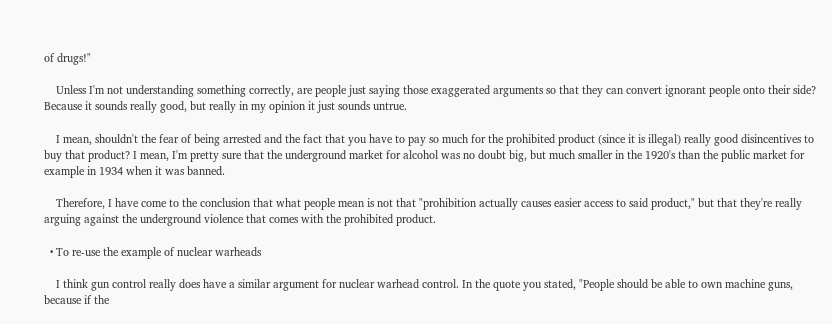of drugs!"

    Unless I'm not understanding something correctly, are people just saying those exaggerated arguments so that they can convert ignorant people onto their side? Because it sounds really good, but really in my opinion it just sounds untrue.

    I mean, shouldn't the fear of being arrested and the fact that you have to pay so much for the prohibited product (since it is illegal) really good disincentives to buy that product? I mean, I'm pretty sure that the underground market for alcohol was no doubt big, but much smaller in the 1920's than the public market for example in 1934 when it was banned.

    Therefore, I have come to the conclusion that what people mean is not that "prohibition actually causes easier access to said product," but that they're really arguing against the underground violence that comes with the prohibited product.

  • To re-use the example of nuclear warheads

    I think gun control really does have a similar argument for nuclear warhead control. In the quote you stated, "People should be able to own machine guns, because if the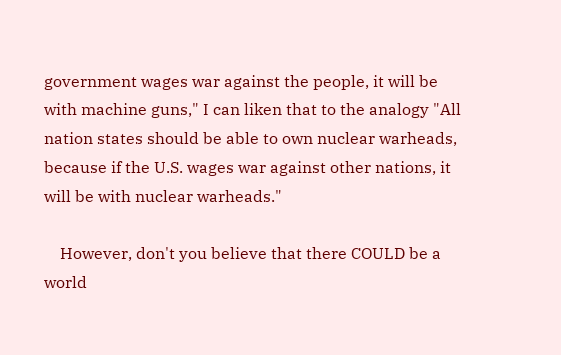government wages war against the people, it will be with machine guns," I can liken that to the analogy "All nation states should be able to own nuclear warheads, because if the U.S. wages war against other nations, it will be with nuclear warheads."

    However, don't you believe that there COULD be a world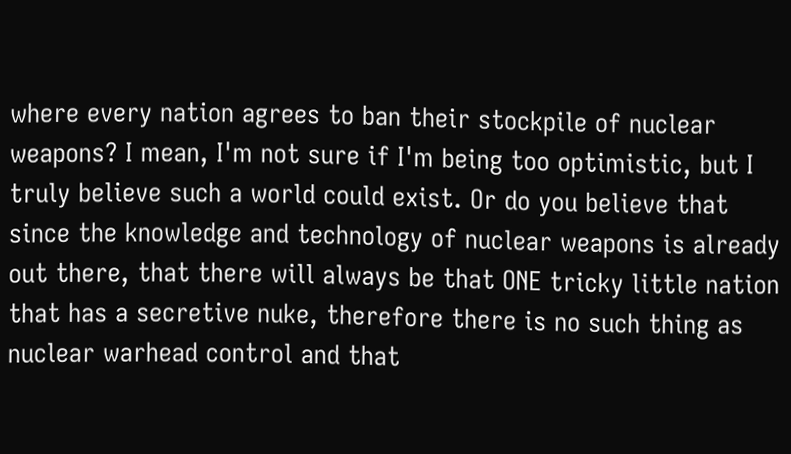where every nation agrees to ban their stockpile of nuclear weapons? I mean, I'm not sure if I'm being too optimistic, but I truly believe such a world could exist. Or do you believe that since the knowledge and technology of nuclear weapons is already out there, that there will always be that ONE tricky little nation that has a secretive nuke, therefore there is no such thing as nuclear warhead control and that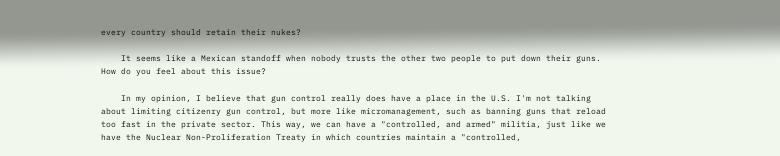every country should retain their nukes?

    It seems like a Mexican standoff when nobody trusts the other two people to put down their guns. How do you feel about this issue?

    In my opinion, I believe that gun control really does have a place in the U.S. I'm not talking about limiting citizenry gun control, but more like micromanagement, such as banning guns that reload too fast in the private sector. This way, we can have a "controlled, and armed" militia, just like we have the Nuclear Non-Proliferation Treaty in which countries maintain a "controlled,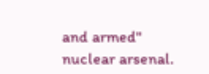and armed" nuclear arsenal.